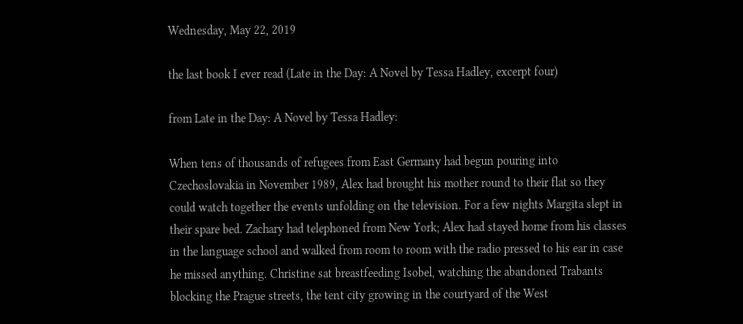Wednesday, May 22, 2019

the last book I ever read (Late in the Day: A Novel by Tessa Hadley, excerpt four)

from Late in the Day: A Novel by Tessa Hadley:

When tens of thousands of refugees from East Germany had begun pouring into Czechoslovakia in November 1989, Alex had brought his mother round to their flat so they could watch together the events unfolding on the television. For a few nights Margita slept in their spare bed. Zachary had telephoned from New York; Alex had stayed home from his classes in the language school and walked from room to room with the radio pressed to his ear in case he missed anything. Christine sat breastfeeding Isobel, watching the abandoned Trabants blocking the Prague streets, the tent city growing in the courtyard of the West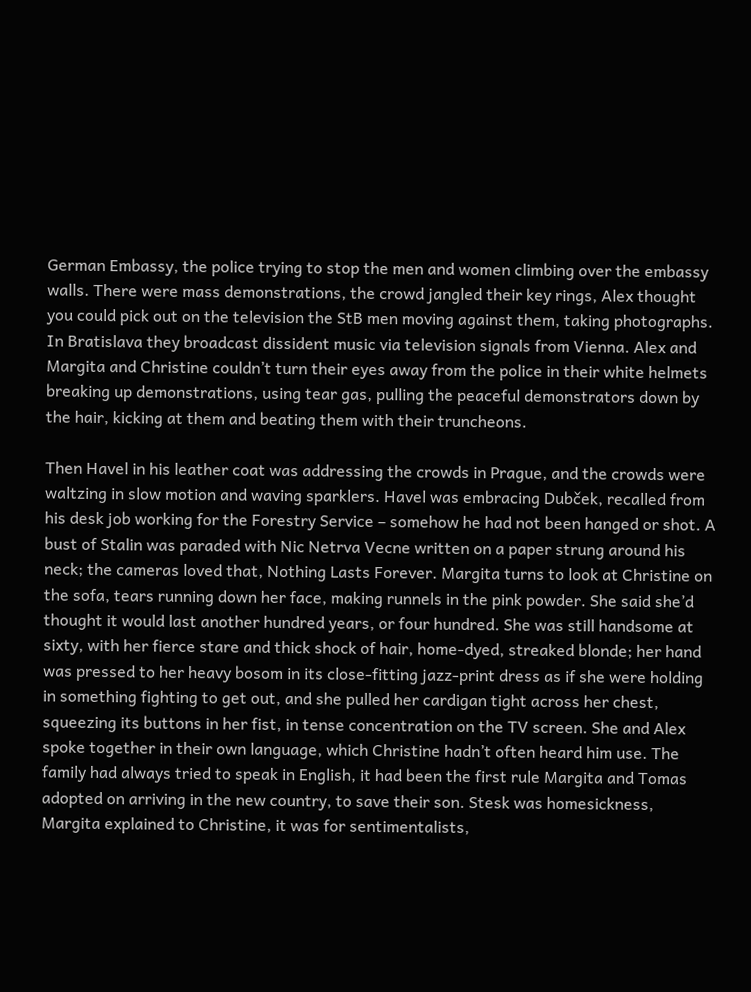German Embassy, the police trying to stop the men and women climbing over the embassy walls. There were mass demonstrations, the crowd jangled their key rings, Alex thought you could pick out on the television the StB men moving against them, taking photographs. In Bratislava they broadcast dissident music via television signals from Vienna. Alex and Margita and Christine couldn’t turn their eyes away from the police in their white helmets breaking up demonstrations, using tear gas, pulling the peaceful demonstrators down by the hair, kicking at them and beating them with their truncheons.

Then Havel in his leather coat was addressing the crowds in Prague, and the crowds were waltzing in slow motion and waving sparklers. Havel was embracing Dubček, recalled from his desk job working for the Forestry Service – somehow he had not been hanged or shot. A bust of Stalin was paraded with Nic Netrva Vecne written on a paper strung around his neck; the cameras loved that, Nothing Lasts Forever. Margita turns to look at Christine on the sofa, tears running down her face, making runnels in the pink powder. She said she’d thought it would last another hundred years, or four hundred. She was still handsome at sixty, with her fierce stare and thick shock of hair, home-dyed, streaked blonde; her hand was pressed to her heavy bosom in its close-fitting jazz-print dress as if she were holding in something fighting to get out, and she pulled her cardigan tight across her chest, squeezing its buttons in her fist, in tense concentration on the TV screen. She and Alex spoke together in their own language, which Christine hadn’t often heard him use. The family had always tried to speak in English, it had been the first rule Margita and Tomas adopted on arriving in the new country, to save their son. Stesk was homesickness, Margita explained to Christine, it was for sentimentalists,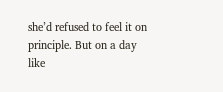she’d refused to feel it on principle. But on a day like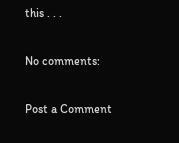this . . .

No comments:

Post a Comment